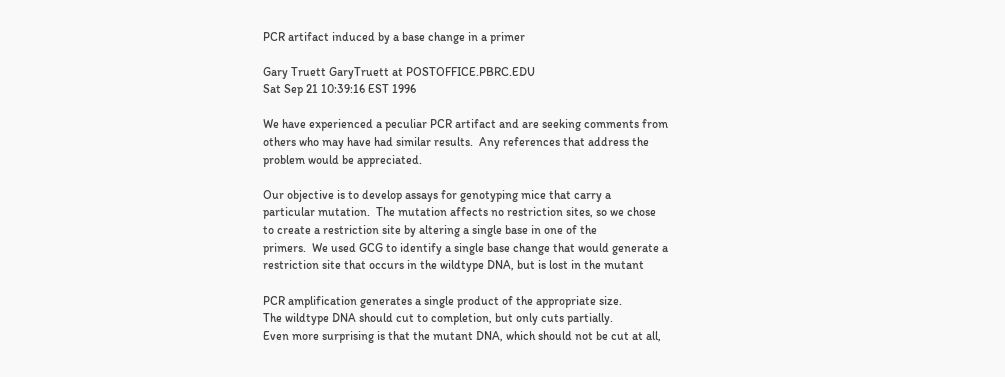PCR artifact induced by a base change in a primer

Gary Truett GaryTruett at POSTOFFICE.PBRC.EDU
Sat Sep 21 10:39:16 EST 1996

We have experienced a peculiar PCR artifact and are seeking comments from
others who may have had similar results.  Any references that address the
problem would be appreciated.

Our objective is to develop assays for genotyping mice that carry a
particular mutation.  The mutation affects no restriction sites, so we chose
to create a restriction site by altering a single base in one of the
primers.  We used GCG to identify a single base change that would generate a
restriction site that occurs in the wildtype DNA, but is lost in the mutant

PCR amplification generates a single product of the appropriate size.
The wildtype DNA should cut to completion, but only cuts partially.
Even more surprising is that the mutant DNA, which should not be cut at all,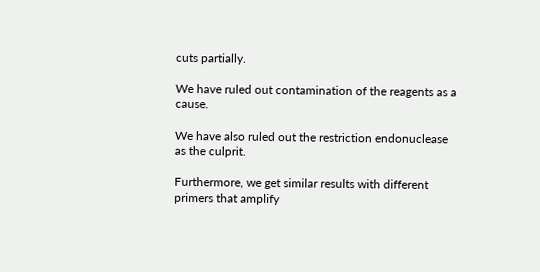cuts partially.

We have ruled out contamination of the reagents as a cause.

We have also ruled out the restriction endonuclease as the culprit.

Furthermore, we get similar results with different primers that amplify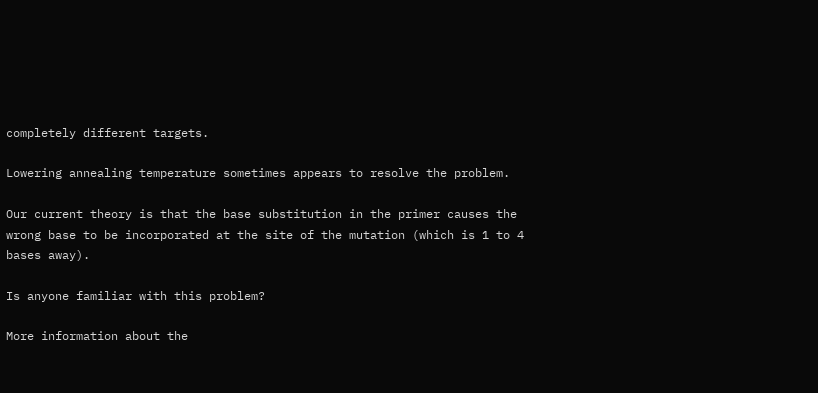completely different targets.

Lowering annealing temperature sometimes appears to resolve the problem.

Our current theory is that the base substitution in the primer causes the
wrong base to be incorporated at the site of the mutation (which is 1 to 4
bases away).

Is anyone familiar with this problem?

More information about the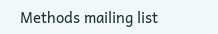Methods mailing list